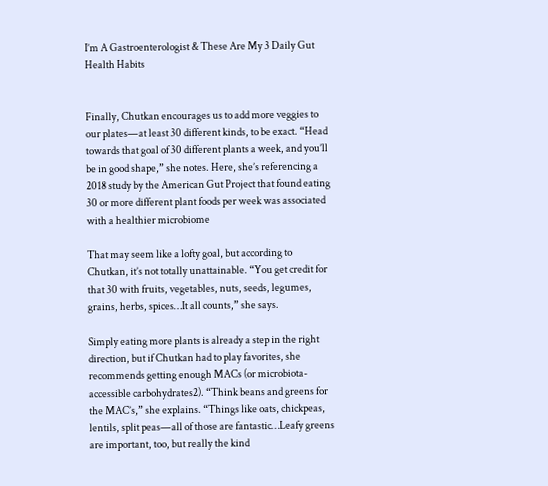I’m A Gastroenterologist & These Are My 3 Daily Gut Health Habits


Finally, Chutkan encourages us to add more veggies to our plates—at least 30 different kinds, to be exact. “Head towards that goal of 30 different plants a week, and you’ll be in good shape,” she notes. Here, she’s referencing a 2018 study by the American Gut Project that found eating 30 or more different plant foods per week was associated with a healthier microbiome

That may seem like a lofty goal, but according to Chutkan, it’s not totally unattainable. “You get credit for that 30 with fruits, vegetables, nuts, seeds, legumes, grains, herbs, spices…It all counts,” she says.

Simply eating more plants is already a step in the right direction, but if Chutkan had to play favorites, she recommends getting enough MACs (or microbiota-accessible carbohydrates2). “Think beans and greens for the MAC’s,” she explains. “Things like oats, chickpeas, lentils, split peas—all of those are fantastic…Leafy greens are important, too, but really the kind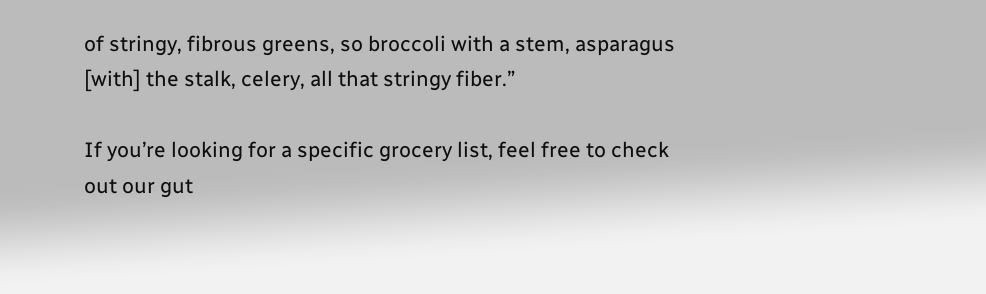of stringy, fibrous greens, so broccoli with a stem, asparagus [with] the stalk, celery, all that stringy fiber.”

If you’re looking for a specific grocery list, feel free to check out our gut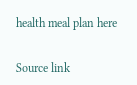health meal plan here


Source link